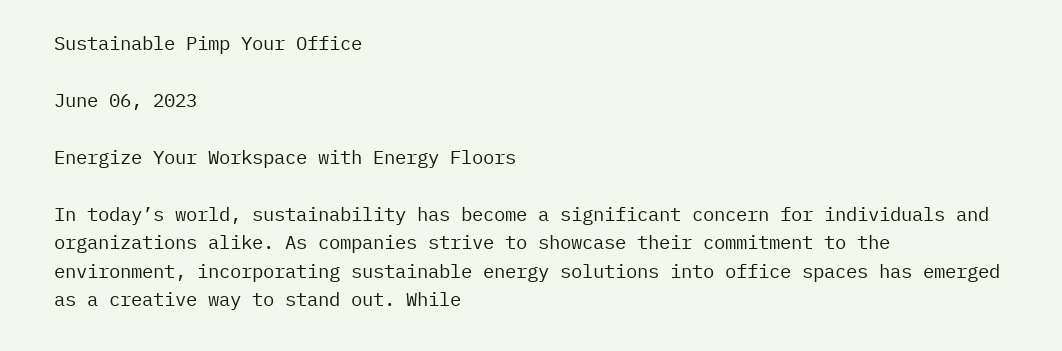Sustainable Pimp Your Office

June 06, 2023

Energize Your Workspace with Energy Floors

In today’s world, sustainability has become a significant concern for individuals and organizations alike. As companies strive to showcase their commitment to the environment, incorporating sustainable energy solutions into office spaces has emerged as a creative way to stand out. While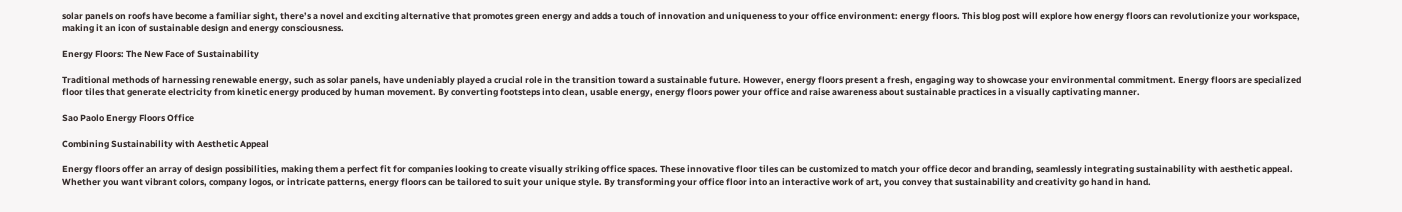solar panels on roofs have become a familiar sight, there’s a novel and exciting alternative that promotes green energy and adds a touch of innovation and uniqueness to your office environment: energy floors. This blog post will explore how energy floors can revolutionize your workspace, making it an icon of sustainable design and energy consciousness.

Energy Floors: The New Face of Sustainability

Traditional methods of harnessing renewable energy, such as solar panels, have undeniably played a crucial role in the transition toward a sustainable future. However, energy floors present a fresh, engaging way to showcase your environmental commitment. Energy floors are specialized floor tiles that generate electricity from kinetic energy produced by human movement. By converting footsteps into clean, usable energy, energy floors power your office and raise awareness about sustainable practices in a visually captivating manner.

Sao Paolo Energy Floors Office

Combining Sustainability with Aesthetic Appeal

Energy floors offer an array of design possibilities, making them a perfect fit for companies looking to create visually striking office spaces. These innovative floor tiles can be customized to match your office decor and branding, seamlessly integrating sustainability with aesthetic appeal. Whether you want vibrant colors, company logos, or intricate patterns, energy floors can be tailored to suit your unique style. By transforming your office floor into an interactive work of art, you convey that sustainability and creativity go hand in hand.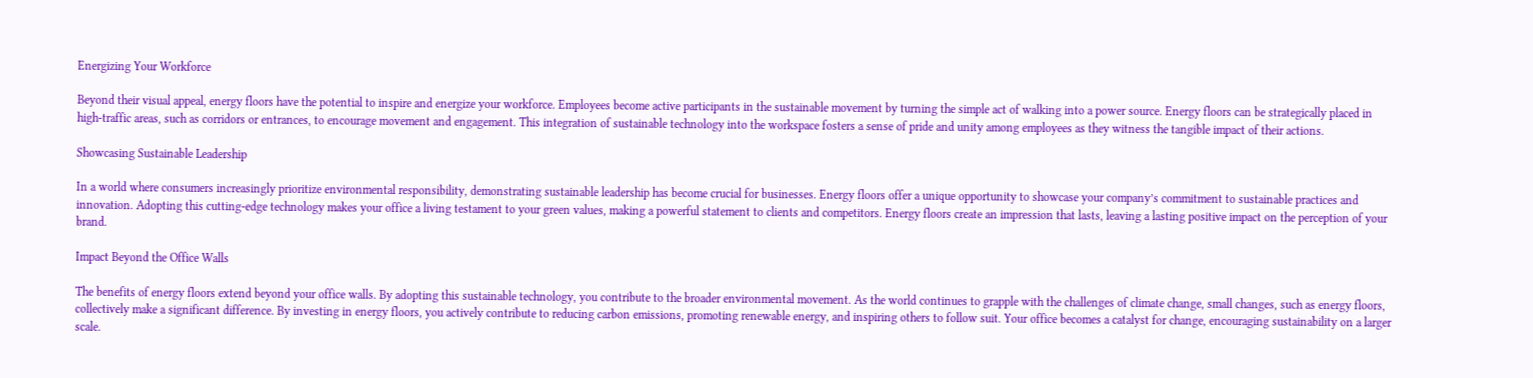Energizing Your Workforce

Beyond their visual appeal, energy floors have the potential to inspire and energize your workforce. Employees become active participants in the sustainable movement by turning the simple act of walking into a power source. Energy floors can be strategically placed in high-traffic areas, such as corridors or entrances, to encourage movement and engagement. This integration of sustainable technology into the workspace fosters a sense of pride and unity among employees as they witness the tangible impact of their actions.

Showcasing Sustainable Leadership

In a world where consumers increasingly prioritize environmental responsibility, demonstrating sustainable leadership has become crucial for businesses. Energy floors offer a unique opportunity to showcase your company’s commitment to sustainable practices and innovation. Adopting this cutting-edge technology makes your office a living testament to your green values, making a powerful statement to clients and competitors. Energy floors create an impression that lasts, leaving a lasting positive impact on the perception of your brand.

Impact Beyond the Office Walls

The benefits of energy floors extend beyond your office walls. By adopting this sustainable technology, you contribute to the broader environmental movement. As the world continues to grapple with the challenges of climate change, small changes, such as energy floors, collectively make a significant difference. By investing in energy floors, you actively contribute to reducing carbon emissions, promoting renewable energy, and inspiring others to follow suit. Your office becomes a catalyst for change, encouraging sustainability on a larger scale.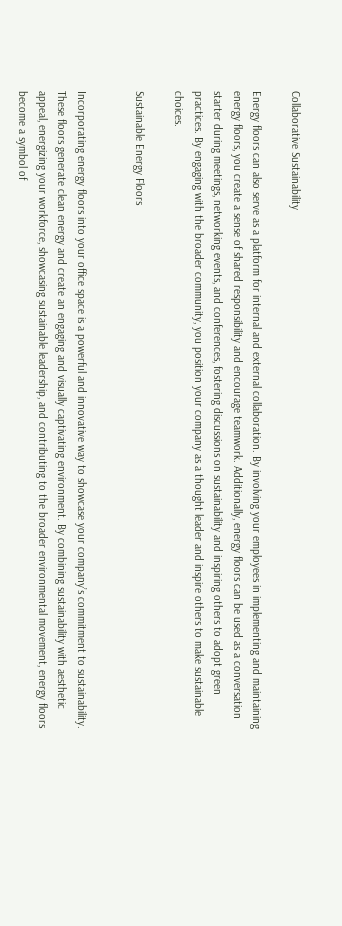Collaborative Sustainability

Energy floors can also serve as a platform for internal and external collaboration. By involving your employees in implementing and maintaining energy floors, you create a sense of shared responsibility and encourage teamwork. Additionally, energy floors can be used as a conversation starter during meetings, networking events, and conferences, fostering discussions on sustainability and inspiring others to adopt green practices. By engaging with the broader community, you position your company as a thought leader and inspire others to make sustainable choices.

Sustainable Energy Floors


Incorporating energy floors into your office space is a powerful and innovative way to showcase your company’s commitment to sustainability. These floors generate clean energy and create an engaging and visually captivating environment. By combining sustainability with aesthetic appeal, energizing your workforce, showcasing sustainable leadership, and contributing to the broader environmental movement, energy floors become a symbol of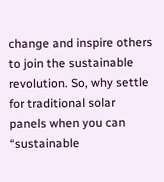change and inspire others to join the sustainable revolution. So, why settle for traditional solar panels when you can “sustainable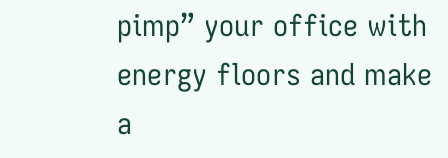pimp” your office with energy floors and make a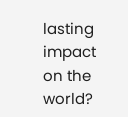lasting impact on the world?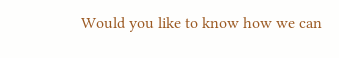Would you like to know how we can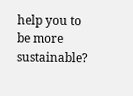help you to be more sustainable?